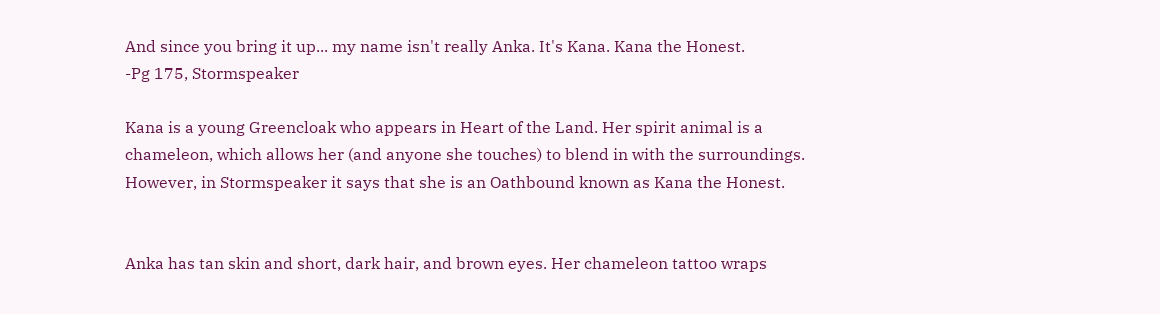And since you bring it up... my name isn't really Anka. It's Kana. Kana the Honest.
-Pg 175, Stormspeaker

Kana is a young Greencloak who appears in Heart of the Land. Her spirit animal is a chameleon, which allows her (and anyone she touches) to blend in with the surroundings. However, in Stormspeaker it says that she is an Oathbound known as Kana the Honest.


Anka has tan skin and short, dark hair, and brown eyes. Her chameleon tattoo wraps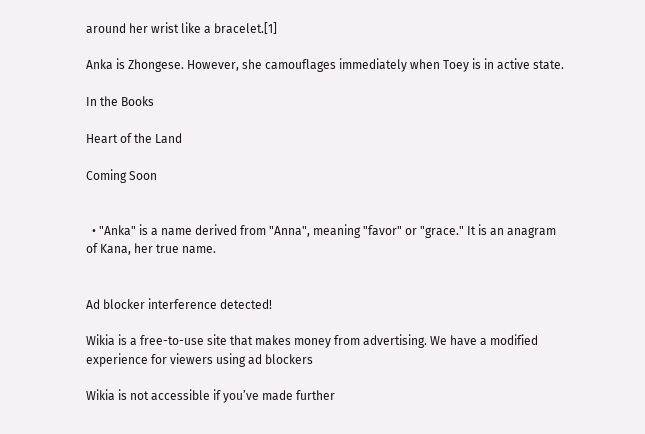around her wrist like a bracelet.[1]

Anka is Zhongese. However, she camouflages immediately when Toey is in active state.

In the Books

Heart of the Land

Coming Soon


  • "Anka" is a name derived from "Anna", meaning "favor" or "grace." It is an anagram of Kana, her true name.


Ad blocker interference detected!

Wikia is a free-to-use site that makes money from advertising. We have a modified experience for viewers using ad blockers

Wikia is not accessible if you’ve made further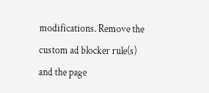modifications. Remove the custom ad blocker rule(s) and the page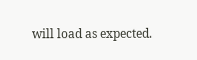will load as expected.